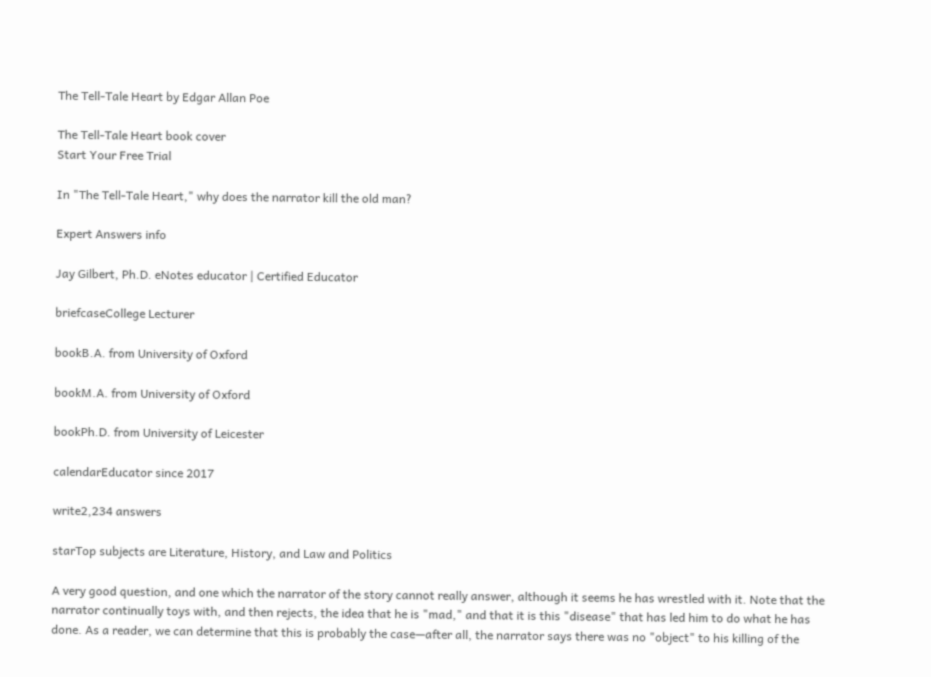The Tell-Tale Heart by Edgar Allan Poe

The Tell-Tale Heart book cover
Start Your Free Trial

In "The Tell-Tale Heart," why does the narrator kill the old man?

Expert Answers info

Jay Gilbert, Ph.D. eNotes educator | Certified Educator

briefcaseCollege Lecturer

bookB.A. from University of Oxford

bookM.A. from University of Oxford

bookPh.D. from University of Leicester

calendarEducator since 2017

write2,234 answers

starTop subjects are Literature, History, and Law and Politics

A very good question, and one which the narrator of the story cannot really answer, although it seems he has wrestled with it. Note that the narrator continually toys with, and then rejects, the idea that he is "mad," and that it is this "disease" that has led him to do what he has done. As a reader, we can determine that this is probably the case—after all, the narrator says there was no "object" to his killing of the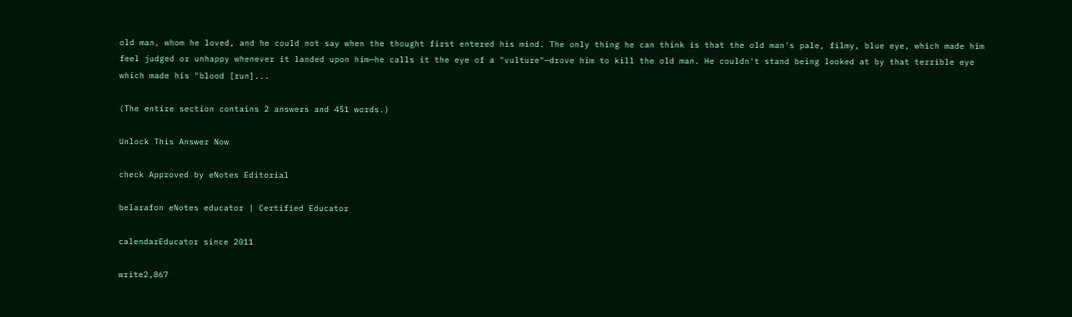old man, whom he loved, and he could not say when the thought first entered his mind. The only thing he can think is that the old man's pale, filmy, blue eye, which made him feel judged or unhappy whenever it landed upon him—he calls it the eye of a "vulture"—drove him to kill the old man. He couldn't stand being looked at by that terrible eye which made his "blood [run]...

(The entire section contains 2 answers and 451 words.)

Unlock This Answer Now

check Approved by eNotes Editorial

belarafon eNotes educator | Certified Educator

calendarEducator since 2011

write2,867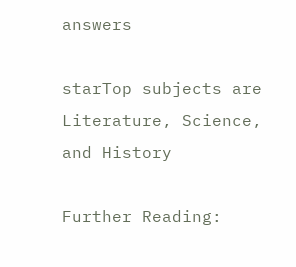answers

starTop subjects are Literature, Science, and History

Further Reading: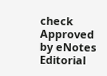check Approved by eNotes Editorial